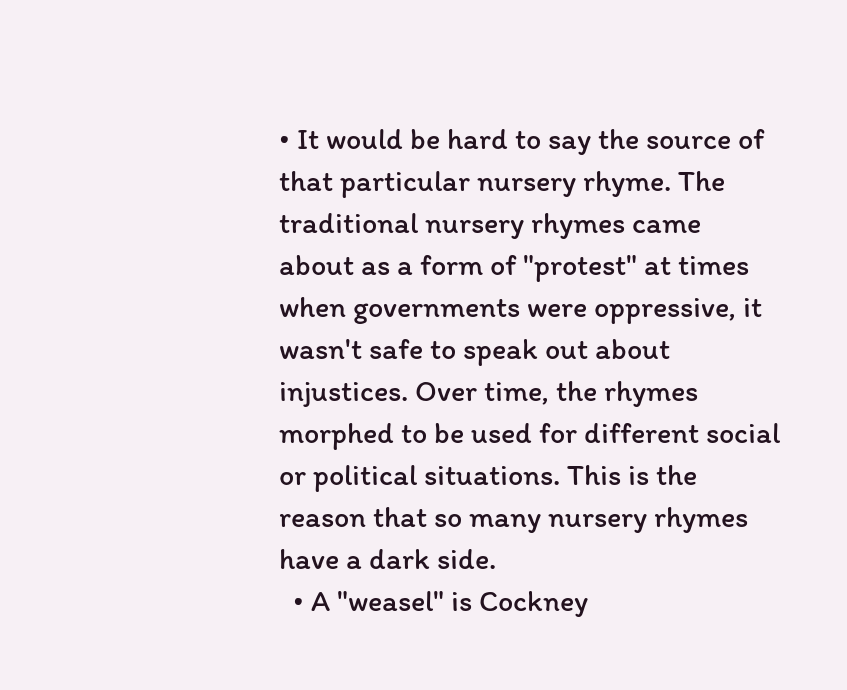• It would be hard to say the source of that particular nursery rhyme. The traditional nursery rhymes came about as a form of "protest" at times when governments were oppressive, it wasn't safe to speak out about injustices. Over time, the rhymes morphed to be used for different social or political situations. This is the reason that so many nursery rhymes have a dark side.
  • A "weasel" is Cockney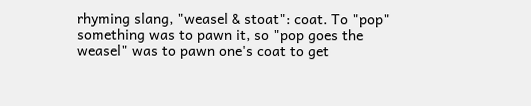rhyming slang, "weasel & stoat": coat. To "pop" something was to pawn it, so "pop goes the weasel" was to pawn one's coat to get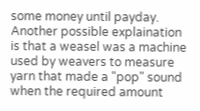some money until payday. Another possible explaination is that a weasel was a machine used by weavers to measure yarn that made a "pop" sound when the required amount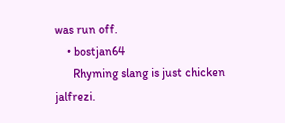was run off.
    • bostjan64
      Rhyming slang is just chicken jalfrezi.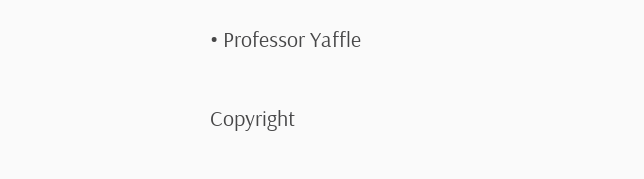• Professor Yaffle

Copyright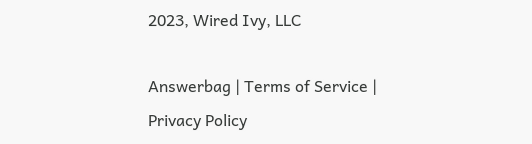2023, Wired Ivy, LLC

Answerbag | Terms of Service | Privacy Policy